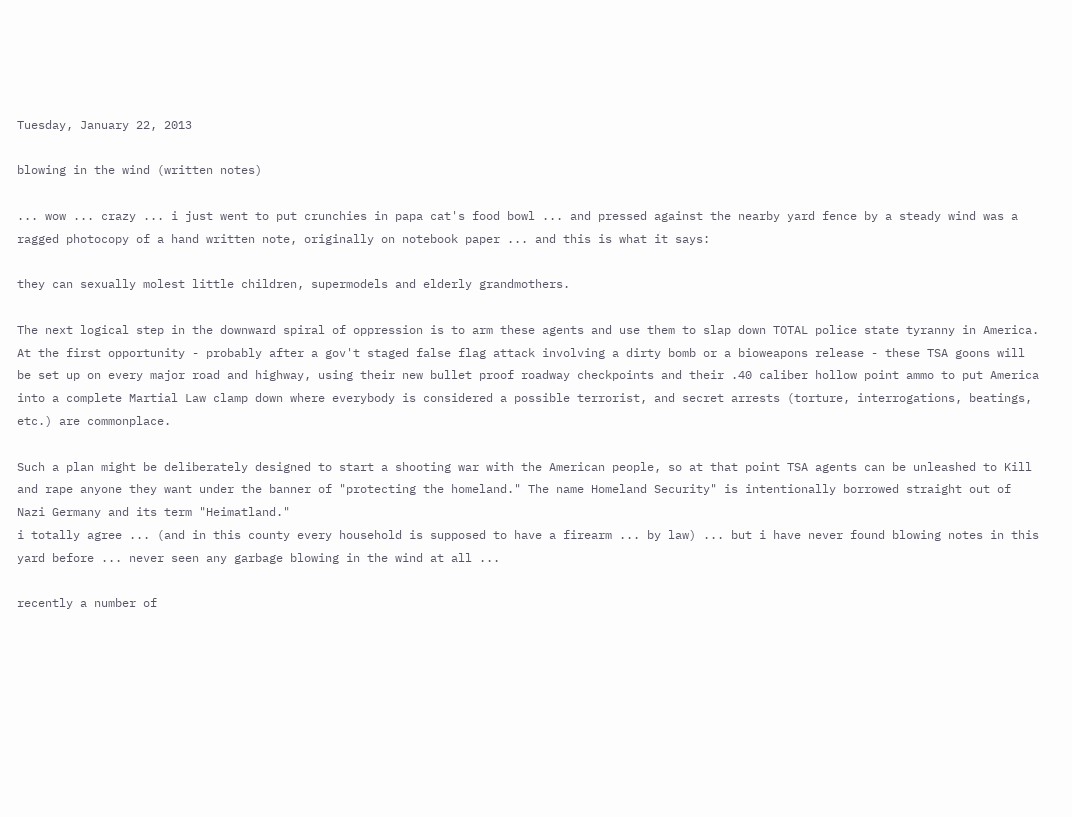Tuesday, January 22, 2013

blowing in the wind (written notes)

... wow ... crazy ... i just went to put crunchies in papa cat's food bowl ... and pressed against the nearby yard fence by a steady wind was a ragged photocopy of a hand written note, originally on notebook paper ... and this is what it says:

they can sexually molest little children, supermodels and elderly grandmothers.

The next logical step in the downward spiral of oppression is to arm these agents and use them to slap down TOTAL police state tyranny in America. At the first opportunity - probably after a gov't staged false flag attack involving a dirty bomb or a bioweapons release - these TSA goons will be set up on every major road and highway, using their new bullet proof roadway checkpoints and their .40 caliber hollow point ammo to put America into a complete Martial Law clamp down where everybody is considered a possible terrorist, and secret arrests (torture, interrogations, beatings, etc.) are commonplace.

Such a plan might be deliberately designed to start a shooting war with the American people, so at that point TSA agents can be unleashed to Kill and rape anyone they want under the banner of "protecting the homeland." The name Homeland Security" is intentionally borrowed straight out of Nazi Germany and its term "Heimatland."
i totally agree ... (and in this county every household is supposed to have a firearm ... by law) ... but i have never found blowing notes in this yard before ... never seen any garbage blowing in the wind at all ...

recently a number of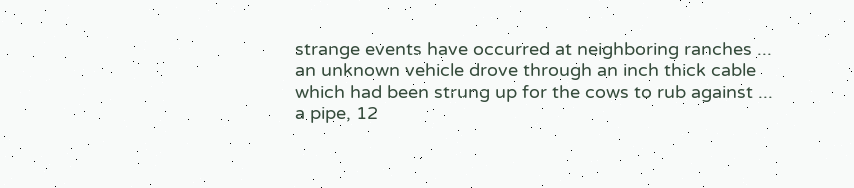strange events have occurred at neighboring ranches ... an unknown vehicle drove through an inch thick cable which had been strung up for the cows to rub against ... a pipe, 12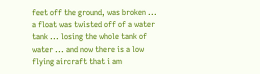feet off the ground, was broken ... a float was twisted off of a water tank ... losing the whole tank of water ... and now there is a low flying aircraft that i am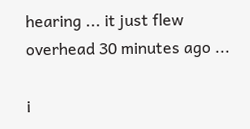hearing ... it just flew overhead 30 minutes ago ...

i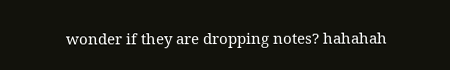wonder if they are dropping notes? hahahah